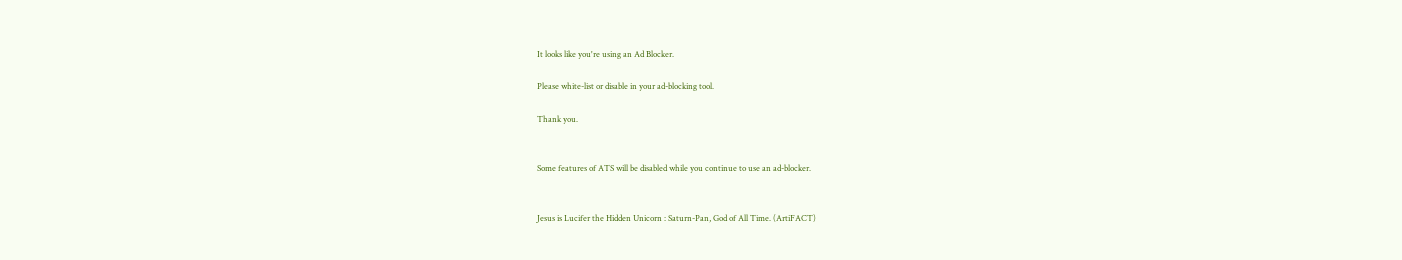It looks like you're using an Ad Blocker.

Please white-list or disable in your ad-blocking tool.

Thank you.


Some features of ATS will be disabled while you continue to use an ad-blocker.


Jesus is Lucifer the Hidden Unicorn : Saturn-Pan, God of All Time. (ArtiFACT)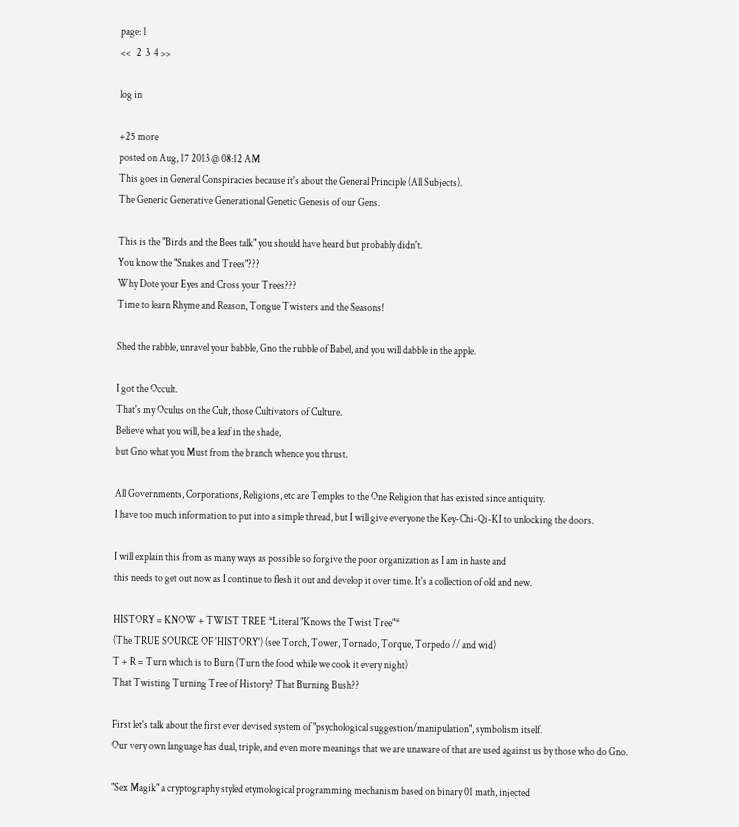page: 1
<<   2  3  4 >>

log in

+25 more
posted on Aug, 17 2013 @ 08:12 AM
This goes in General Conspiracies because it's about the General Principle (All Subjects).
The Generic Generative Generational Genetic Genesis of our Gens.

This is the "Birds and the Bees talk" you should have heard but probably didn't.
You know the "Snakes and Trees"???
Why Dote your Eyes and Cross your Trees???
Time to learn Rhyme and Reason, Tongue Twisters and the Seasons!

Shed the rabble, unravel your babble, Gno the rubble of Babel, and you will dabble in the apple.

I got the Occult.
That's my Oculus on the Cult, those Cultivators of Culture.
Believe what you will, be a leaf in the shade,
but Gno what you Must from the branch whence you thrust.

All Governments, Corporations, Religions, etc are Temples to the One Religion that has existed since antiquity.
I have too much information to put into a simple thread, but I will give everyone the Key-Chi-Qi-KI to unlocking the doors.

I will explain this from as many ways as possible so forgive the poor organization as I am in haste and
this needs to get out now as I continue to flesh it out and develop it over time. It's a collection of old and new.

HISTORY = KNOW + TWIST TREE *Literal "Knows the Twist Tree"*
(The TRUE SOURCE OF 'HISTORY') (see Torch, Tower, Tornado, Torque, Torpedo // and wid)
T + R = Turn which is to Burn (Turn the food while we cook it every night)
That Twisting Turning Tree of History? That Burning Bush??

First let's talk about the first ever devised system of "psychological suggestion/manipulation", symbolism itself.
Our very own language has dual, triple, and even more meanings that we are unaware of that are used against us by those who do Gno.

"Sex Magik" a cryptography styled etymological programming mechanism based on binary 01 math, injected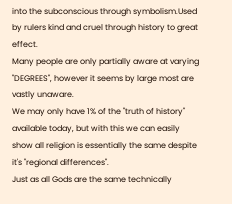into the subconscious through symbolism.Used by rulers kind and cruel through history to great effect.
Many people are only partially aware at varying "DEGREES", however it seems by large most are vastly unaware.
We may only have 1% of the "truth of history" available today, but with this we can easily show all religion is essentially the same despite it's "regional differences".
Just as all Gods are the same technically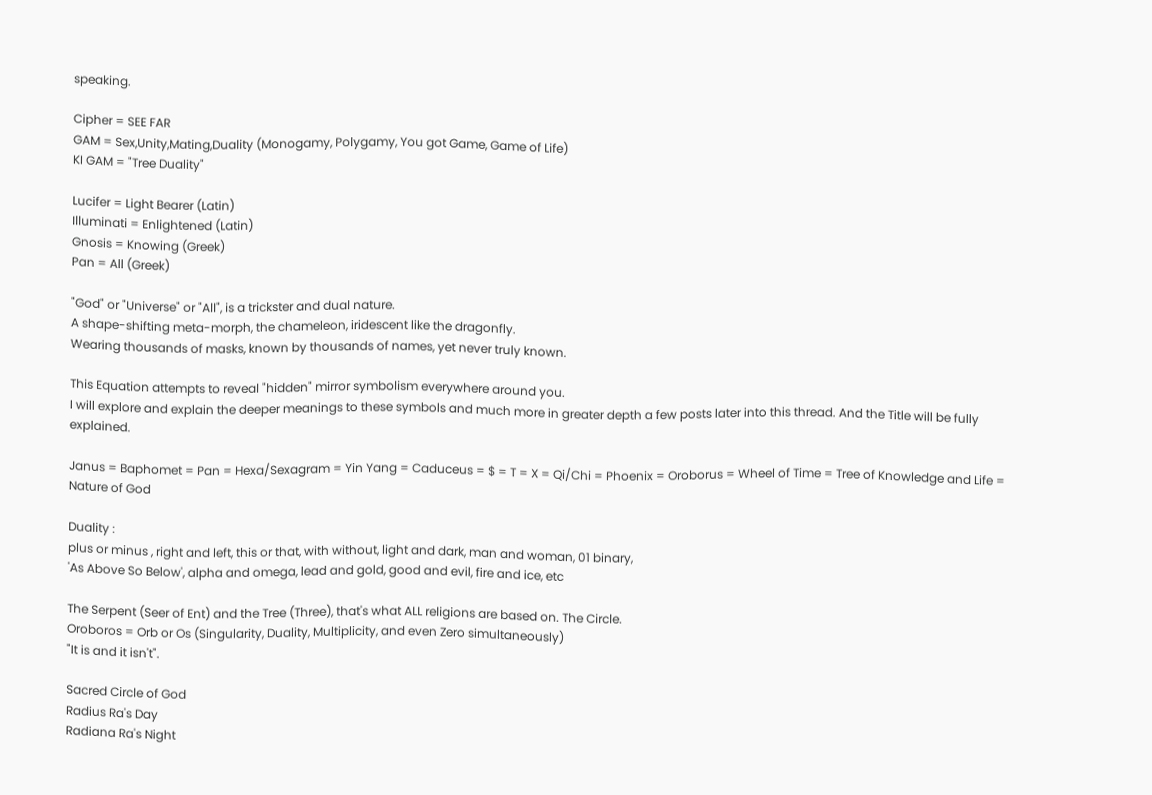speaking.

Cipher = SEE FAR
GAM = Sex,Unity,Mating,Duality (Monogamy, Polygamy, You got Game, Game of Life)
KI GAM = "Tree Duality"

Lucifer = Light Bearer (Latin)
Illuminati = Enlightened (Latin)
Gnosis = Knowing (Greek)
Pan = All (Greek)

"God" or "Universe" or "All", is a trickster and dual nature.
A shape-shifting meta-morph, the chameleon, iridescent like the dragonfly.
Wearing thousands of masks, known by thousands of names, yet never truly known.

This Equation attempts to reveal "hidden" mirror symbolism everywhere around you.
I will explore and explain the deeper meanings to these symbols and much more in greater depth a few posts later into this thread. And the Title will be fully explained.

Janus = Baphomet = Pan = Hexa/Sexagram = Yin Yang = Caduceus = $ = T = X = Qi/Chi = Phoenix = Oroborus = Wheel of Time = Tree of Knowledge and Life = Nature of God

Duality :
plus or minus , right and left, this or that, with without, light and dark, man and woman, 01 binary,
'As Above So Below', alpha and omega, lead and gold, good and evil, fire and ice, etc

The Serpent (Seer of Ent) and the Tree (Three), that's what ALL religions are based on. The Circle.
Oroboros = Orb or Os (Singularity, Duality, Multiplicity, and even Zero simultaneously)
"It is and it isn't".

Sacred Circle of God
Radius Ra's Day
Radiana Ra's Night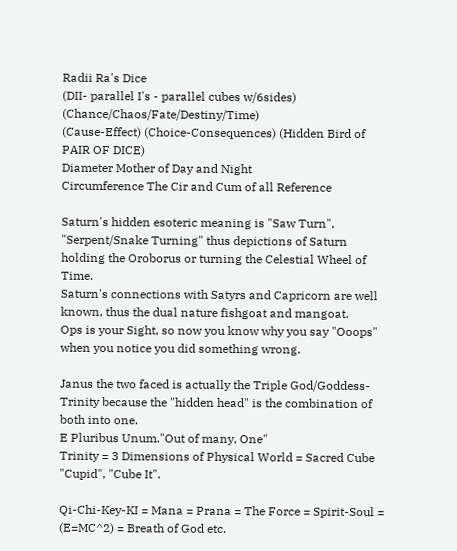Radii Ra's Dice
(DII- parallel I's - parallel cubes w/6sides) (Chance/Chaos/Fate/Destiny/Time)
(Cause-Effect) (Choice-Consequences) (Hidden Bird of PAIR OF DICE)
Diameter Mother of Day and Night
Circumference The Cir and Cum of all Reference

Saturn's hidden esoteric meaning is "Saw Turn", "Serpent/Snake Turning" thus depictions of Saturn holding the Oroborus or turning the Celestial Wheel of Time.
Saturn's connections with Satyrs and Capricorn are well known, thus the dual nature fishgoat and mangoat.
Ops is your Sight, so now you know why you say "Ooops" when you notice you did something wrong.

Janus the two faced is actually the Triple God/Goddess-Trinity because the "hidden head" is the combination of both into one.
E Pluribus Unum."Out of many, One"
Trinity = 3 Dimensions of Physical World = Sacred Cube "Cupid", "Cube It".

Qi-Chi-Key-KI = Mana = Prana = The Force = Spirit-Soul = (E=MC^2) = Breath of God etc.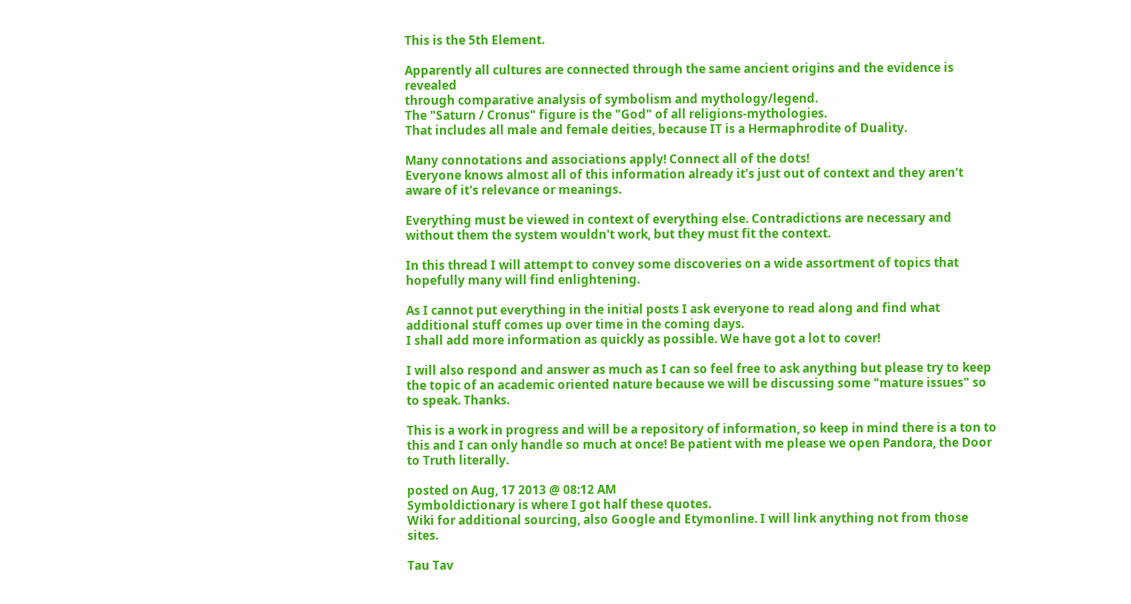This is the 5th Element.

Apparently all cultures are connected through the same ancient origins and the evidence is revealed
through comparative analysis of symbolism and mythology/legend.
The "Saturn / Cronus" figure is the "God" of all religions-mythologies.
That includes all male and female deities, because IT is a Hermaphrodite of Duality.

Many connotations and associations apply! Connect all of the dots!
Everyone knows almost all of this information already it's just out of context and they aren't aware of it's relevance or meanings.

Everything must be viewed in context of everything else. Contradictions are necessary and without them the system wouldn't work, but they must fit the context.

In this thread I will attempt to convey some discoveries on a wide assortment of topics that hopefully many will find enlightening.

As I cannot put everything in the initial posts I ask everyone to read along and find what additional stuff comes up over time in the coming days.
I shall add more information as quickly as possible. We have got a lot to cover!

I will also respond and answer as much as I can so feel free to ask anything but please try to keep the topic of an academic oriented nature because we will be discussing some "mature issues" so to speak. Thanks.

This is a work in progress and will be a repository of information, so keep in mind there is a ton to this and I can only handle so much at once! Be patient with me please we open Pandora, the Door to Truth literally.

posted on Aug, 17 2013 @ 08:12 AM
Symboldictionary is where I got half these quotes.
Wiki for additional sourcing, also Google and Etymonline. I will link anything not from those sites.

Tau Tav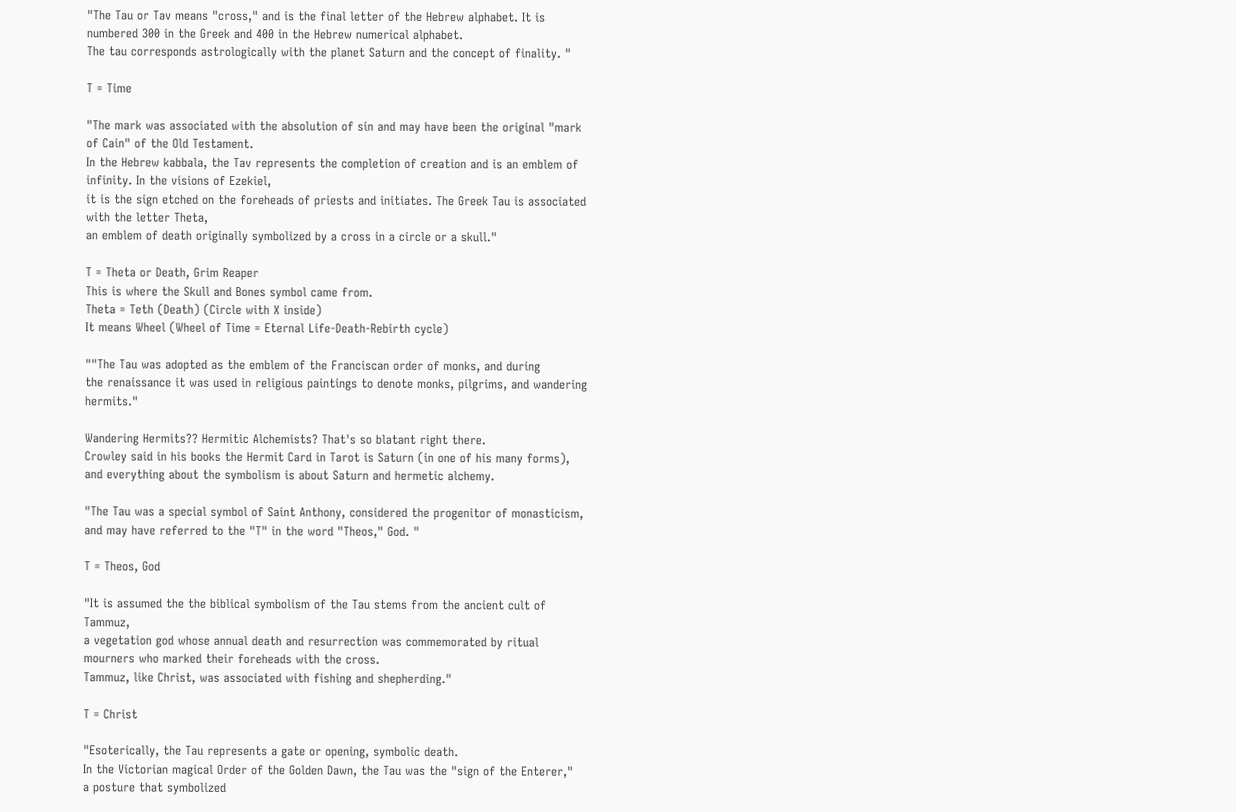"The Tau or Tav means "cross," and is the final letter of the Hebrew alphabet. It is numbered 300 in the Greek and 400 in the Hebrew numerical alphabet.
The tau corresponds astrologically with the planet Saturn and the concept of finality. "

T = Time

"The mark was associated with the absolution of sin and may have been the original "mark of Cain" of the Old Testament.
In the Hebrew kabbala, the Tav represents the completion of creation and is an emblem of infinity. In the visions of Ezekiel,
it is the sign etched on the foreheads of priests and initiates. The Greek Tau is associated with the letter Theta,
an emblem of death originally symbolized by a cross in a circle or a skull."

T = Theta or Death, Grim Reaper
This is where the Skull and Bones symbol came from.
Theta = Teth (Death) (Circle with X inside)
It means Wheel (Wheel of Time = Eternal Life-Death-Rebirth cycle)

""The Tau was adopted as the emblem of the Franciscan order of monks, and during
the renaissance it was used in religious paintings to denote monks, pilgrims, and wandering hermits."

Wandering Hermits?? Hermitic Alchemists? That's so blatant right there.
Crowley said in his books the Hermit Card in Tarot is Saturn (in one of his many forms),
and everything about the symbolism is about Saturn and hermetic alchemy.

"The Tau was a special symbol of Saint Anthony, considered the progenitor of monasticism,
and may have referred to the "T" in the word "Theos," God. "

T = Theos, God

"It is assumed the the biblical symbolism of the Tau stems from the ancient cult of Tammuz,
a vegetation god whose annual death and resurrection was commemorated by ritual mourners who marked their foreheads with the cross.
Tammuz, like Christ, was associated with fishing and shepherding."

T = Christ

"Esoterically, the Tau represents a gate or opening, symbolic death.
In the Victorian magical Order of the Golden Dawn, the Tau was the "sign of the Enterer,"
a posture that symbolized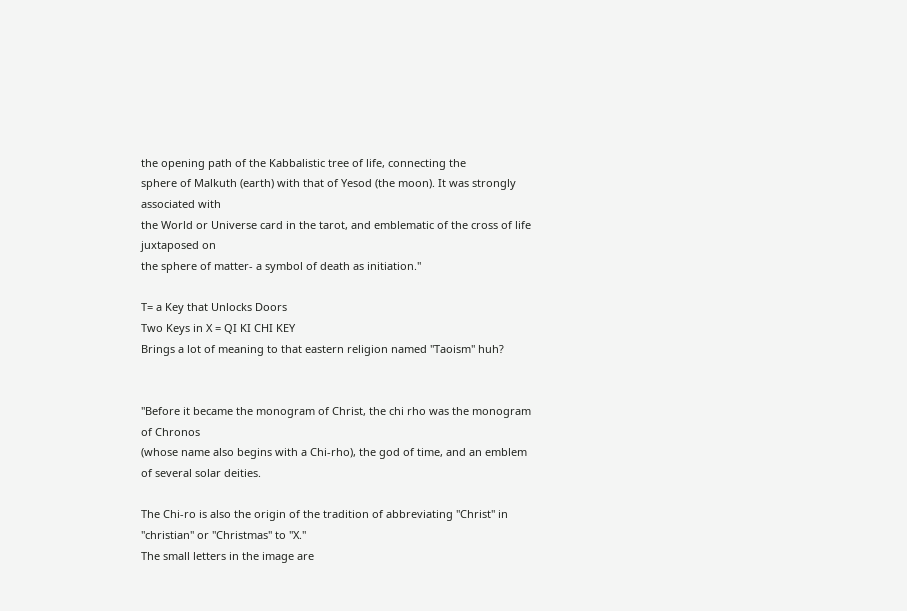the opening path of the Kabbalistic tree of life, connecting the
sphere of Malkuth (earth) with that of Yesod (the moon). It was strongly associated with
the World or Universe card in the tarot, and emblematic of the cross of life juxtaposed on
the sphere of matter- a symbol of death as initiation."

T= a Key that Unlocks Doors
Two Keys in X = QI KI CHI KEY
Brings a lot of meaning to that eastern religion named "Taoism" huh?


"Before it became the monogram of Christ, the chi rho was the monogram of Chronos
(whose name also begins with a Chi-rho), the god of time, and an emblem of several solar deities.

The Chi-ro is also the origin of the tradition of abbreviating "Christ" in "christian" or "Christmas" to "X."
The small letters in the image are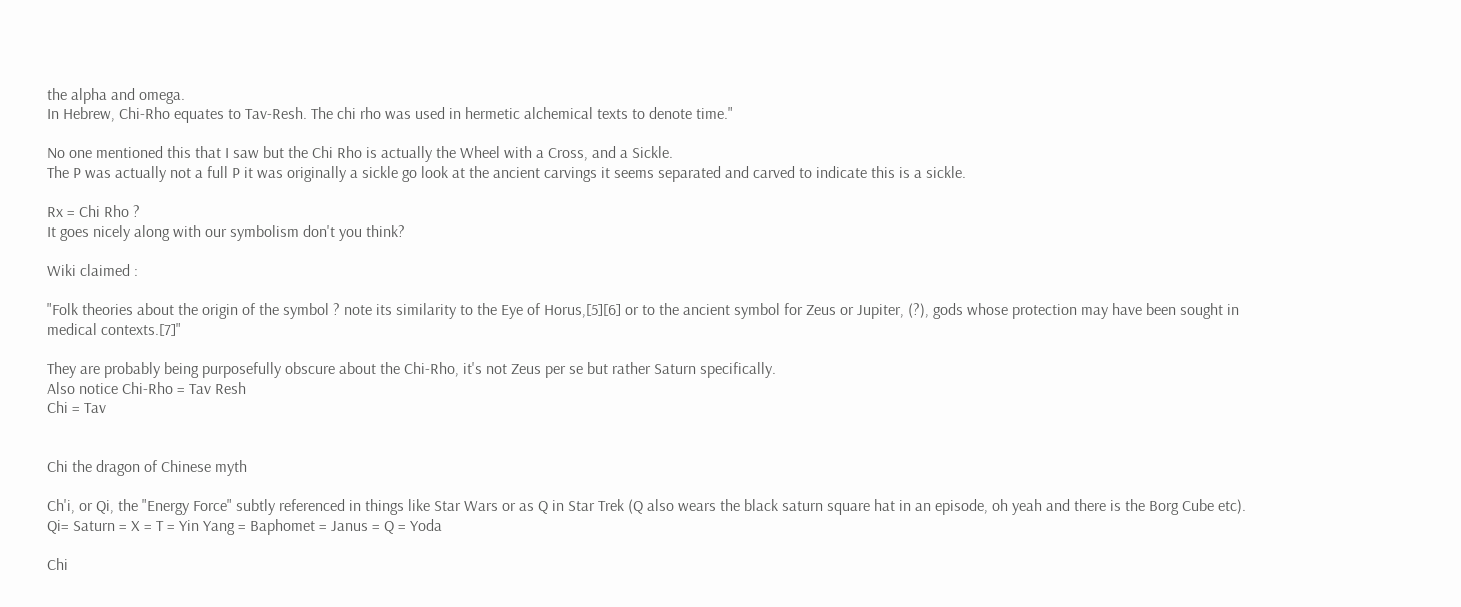the alpha and omega.
In Hebrew, Chi-Rho equates to Tav-Resh. The chi rho was used in hermetic alchemical texts to denote time."

No one mentioned this that I saw but the Chi Rho is actually the Wheel with a Cross, and a Sickle.
The P was actually not a full P it was originally a sickle go look at the ancient carvings it seems separated and carved to indicate this is a sickle.

Rx = Chi Rho ?
It goes nicely along with our symbolism don't you think?

Wiki claimed :

"Folk theories about the origin of the symbol ? note its similarity to the Eye of Horus,[5][6] or to the ancient symbol for Zeus or Jupiter, (?), gods whose protection may have been sought in medical contexts.[7]"

They are probably being purposefully obscure about the Chi-Rho, it's not Zeus per se but rather Saturn specifically.
Also notice Chi-Rho = Tav Resh
Chi = Tav


Chi the dragon of Chinese myth

Ch'i, or Qi, the "Energy Force" subtly referenced in things like Star Wars or as Q in Star Trek (Q also wears the black saturn square hat in an episode, oh yeah and there is the Borg Cube etc).
Qi= Saturn = X = T = Yin Yang = Baphomet = Janus = Q = Yoda

Chi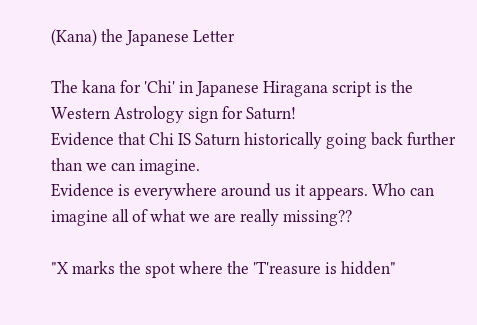(Kana) the Japanese Letter

The kana for 'Chi' in Japanese Hiragana script is the Western Astrology sign for Saturn!
Evidence that Chi IS Saturn historically going back further than we can imagine.
Evidence is everywhere around us it appears. Who can imagine all of what we are really missing??

"X marks the spot where the 'T'reasure is hidden"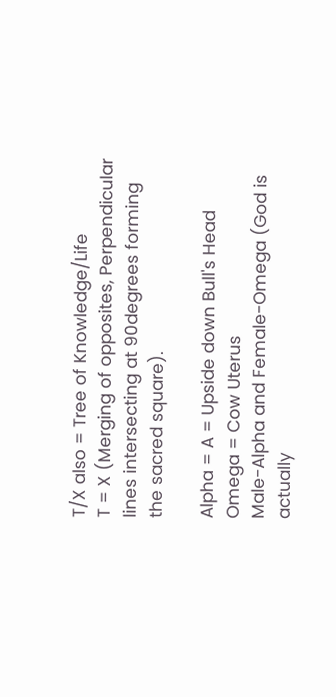T/X also = Tree of Knowledge/Life
T = X (Merging of opposites, Perpendicular lines intersecting at 90degrees forming the sacred square).

Alpha = A = Upside down Bull's Head
Omega = Cow Uterus
Male-Alpha and Female-Omega (God is actually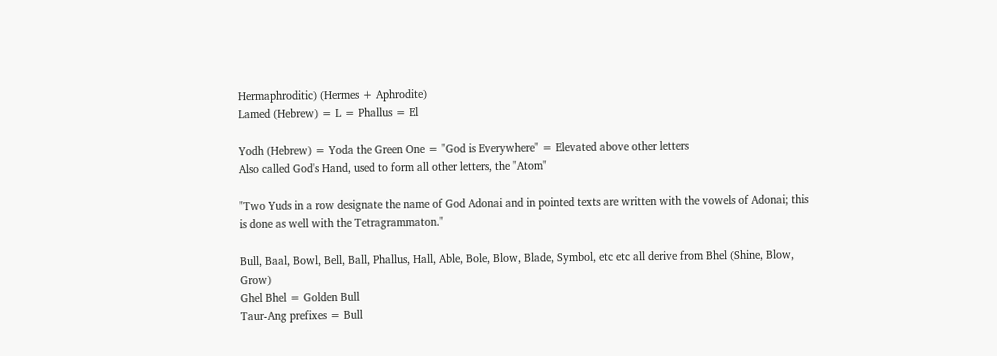Hermaphroditic) (Hermes + Aphrodite)
Lamed (Hebrew) = L = Phallus = El

Yodh (Hebrew) = Yoda the Green One = "God is Everywhere" = Elevated above other letters
Also called God's Hand, used to form all other letters, the "Atom"

"Two Yuds in a row designate the name of God Adonai and in pointed texts are written with the vowels of Adonai; this is done as well with the Tetragrammaton."

Bull, Baal, Bowl, Bell, Ball, Phallus, Hall, Able, Bole, Blow, Blade, Symbol, etc etc all derive from Bhel (Shine, Blow, Grow)
Ghel Bhel = Golden Bull
Taur-Ang prefixes = Bull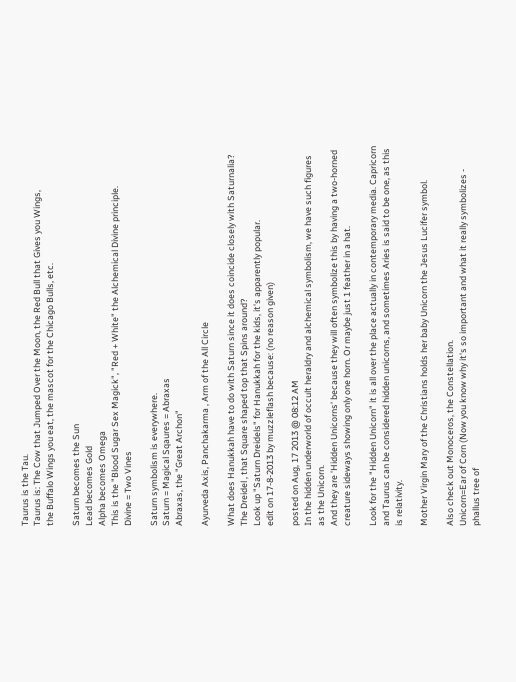Taurus is the Tau.
Taurus is: The Cow that Jumped Over the Moon, the Red Bull that Gives you Wings,
the Buffalo Wings you eat, the mascot for the Chicago Bulls, etc.

Saturn becomes the Sun
Lead becomes Gold
Alpha becomes Omega
This is the "Blood Sugar Sex Magick", "Red + White" the Alchemical Divine principle.
Divine = Two Vines

Saturn symbolism is everywhere.
Saturn = Magical Sqaures = Abraxas
Abraxas, the "Great Archon"

Ayurveda Axis, Panchakarma , Arm of the All Circle

What does Hanukkah have to do with Saturn since it does coincide closely with Saturnalia?
The Dreidel , that Square shaped top that Spins around?
Look up "Saturn Dreidels" for Hanukkah for the kids, it's apparently popular.
edit on 17-8-2013 by muzzleflash because: (no reason given)

posted on Aug, 17 2013 @ 08:12 AM
In the hidden underworld of occult heraldry and alchemical symbolism, we have such figures as the Unicorn.
And they are 'Hidden Unicorns' because they will often symbolize this by having a two-horned creature sideways showing only one horn. Or maybe just 1 feather in a hat.

Look for the "Hidden Unicorn" it is all over the place actually in contemporary media. Capricorn and Taurus can be considered hidden unicorns, and sometimes Aries is said to be one, as this is relativity.

Mother Virgin Mary of the Christians holds her baby Unicorn the Jesus Lucifer symbol.

Also check out Monoceros, the Constellation.
Unicorn=Ear of Corn (Now you know why it's so important and what it really symbolizes - phallus tree of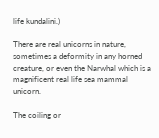life kundalini.)

There are real unicorns in nature, sometimes a deformity in any horned creature, or even the Narwhal which is a magnificent real life sea mammal unicorn.

The coiling or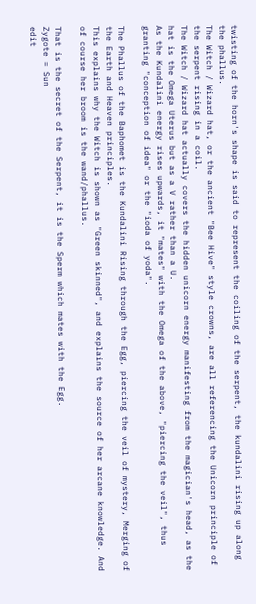twisting of the horn's shape is said to represent the coiling of the serpent, the kundalini rising up along the phallus.
The Witch / Wizard hat, or the ancient "Bee Hive" style crowns, are all referencing the Unicorn principle of the serpent rising in a coil.
The Witch / Wizard hat actually covers the hidden unicorn energy manifesting from the magician's head, as the hat is the Omega Uterus but as a V rather than a U.
As the Kundalini energy rises upwards, it "mates" with the Omega of the above, "piercing the veil", thus granting "conception of idea" or the "ioda of yoda".

The Phallus of the Baphomet is the Kundalini Rising through the Egg, piercing the veil of mystery, Merging of the Earth and Heaven principles.
This explains why the Witch is shown as "Green skinned", and explains the source of her arcane knowledge. And of course her broom is the wand/phallus.

That is the secret of the Serpent, it is the Sperm which mates with the Egg.
Zygote = Sun
edit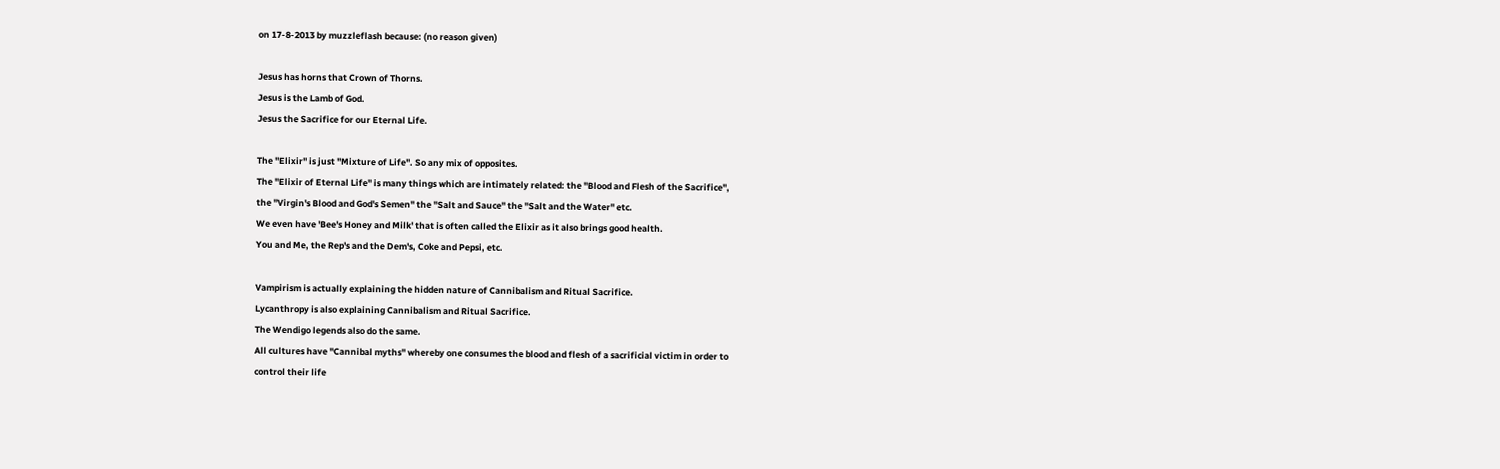on 17-8-2013 by muzzleflash because: (no reason given)

Jesus has horns that Crown of Thorns.
Jesus is the Lamb of God.
Jesus the Sacrifice for our Eternal Life.

The "Elixir" is just "Mixture of Life". So any mix of opposites.
The "Elixir of Eternal Life" is many things which are intimately related: the "Blood and Flesh of the Sacrifice",
the "Virgin's Blood and God's Semen" the "Salt and Sauce" the "Salt and the Water" etc.
We even have 'Bee's Honey and Milk' that is often called the Elixir as it also brings good health.
You and Me, the Rep's and the Dem's, Coke and Pepsi, etc.

Vampirism is actually explaining the hidden nature of Cannibalism and Ritual Sacrifice.
Lycanthropy is also explaining Cannibalism and Ritual Sacrifice.
The Wendigo legends also do the same.
All cultures have "Cannibal myths" whereby one consumes the blood and flesh of a sacrificial victim in order to
control their life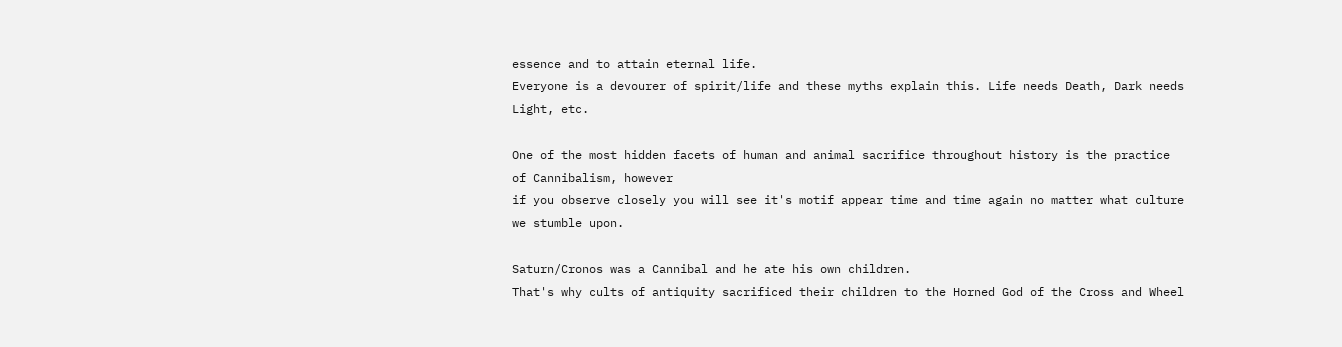essence and to attain eternal life.
Everyone is a devourer of spirit/life and these myths explain this. Life needs Death, Dark needs Light, etc.

One of the most hidden facets of human and animal sacrifice throughout history is the practice of Cannibalism, however
if you observe closely you will see it's motif appear time and time again no matter what culture we stumble upon.

Saturn/Cronos was a Cannibal and he ate his own children.
That's why cults of antiquity sacrificed their children to the Horned God of the Cross and Wheel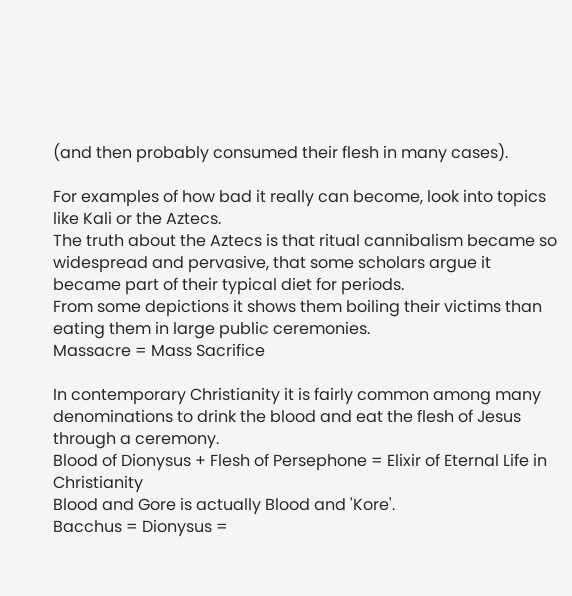(and then probably consumed their flesh in many cases).

For examples of how bad it really can become, look into topics like Kali or the Aztecs.
The truth about the Aztecs is that ritual cannibalism became so widespread and pervasive, that some scholars argue it became part of their typical diet for periods.
From some depictions it shows them boiling their victims than eating them in large public ceremonies.
Massacre = Mass Sacrifice

In contemporary Christianity it is fairly common among many denominations to drink the blood and eat the flesh of Jesus through a ceremony.
Blood of Dionysus + Flesh of Persephone = Elixir of Eternal Life in Christianity
Blood and Gore is actually Blood and 'Kore'.
Bacchus = Dionysus =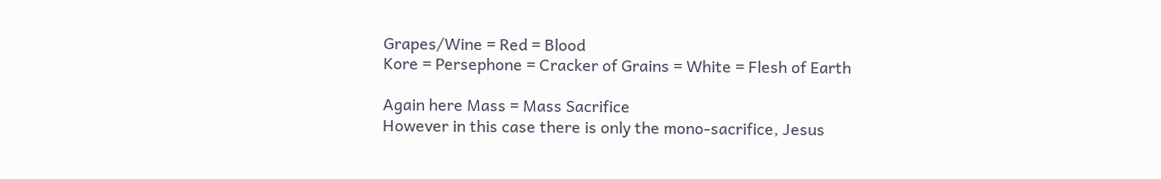Grapes/Wine = Red = Blood
Kore = Persephone = Cracker of Grains = White = Flesh of Earth

Again here Mass = Mass Sacrifice
However in this case there is only the mono-sacrifice, Jesus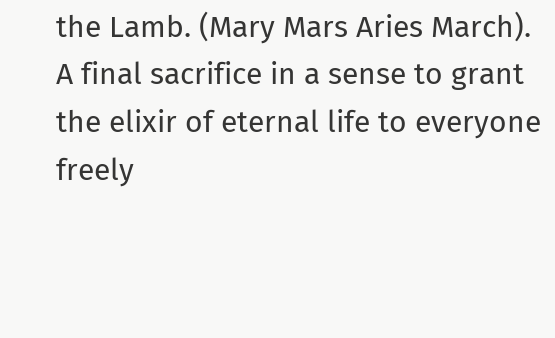the Lamb. (Mary Mars Aries March).
A final sacrifice in a sense to grant the elixir of eternal life to everyone freely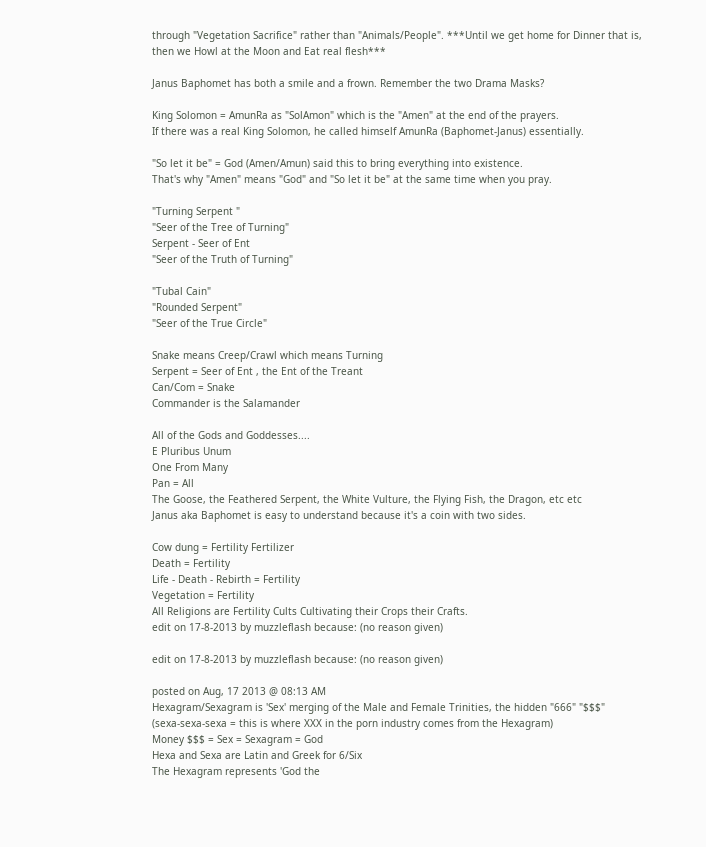through "Vegetation Sacrifice" rather than "Animals/People". ***Until we get home for Dinner that is, then we Howl at the Moon and Eat real flesh***

Janus Baphomet has both a smile and a frown. Remember the two Drama Masks?

King Solomon = AmunRa as "SolAmon" which is the "Amen" at the end of the prayers.
If there was a real King Solomon, he called himself AmunRa (Baphomet-Janus) essentially.

"So let it be" = God (Amen/Amun) said this to bring everything into existence.
That's why "Amen" means "God" and "So let it be" at the same time when you pray.

"Turning Serpent "
"Seer of the Tree of Turning"
Serpent - Seer of Ent
"Seer of the Truth of Turning"

"Tubal Cain"
"Rounded Serpent"
"Seer of the True Circle"

Snake means Creep/Crawl which means Turning
Serpent = Seer of Ent , the Ent of the Treant
Can/Com = Snake
Commander is the Salamander

All of the Gods and Goddesses....
E Pluribus Unum
One From Many
Pan = All
The Goose, the Feathered Serpent, the White Vulture, the Flying Fish, the Dragon, etc etc
Janus aka Baphomet is easy to understand because it's a coin with two sides.

Cow dung = Fertility Fertilizer
Death = Fertility
Life - Death - Rebirth = Fertility
Vegetation = Fertility
All Religions are Fertility Cults Cultivating their Crops their Crafts.
edit on 17-8-2013 by muzzleflash because: (no reason given)

edit on 17-8-2013 by muzzleflash because: (no reason given)

posted on Aug, 17 2013 @ 08:13 AM
Hexagram/Sexagram is 'Sex' merging of the Male and Female Trinities, the hidden "666" "$$$"
(sexa-sexa-sexa = this is where XXX in the porn industry comes from the Hexagram)
Money $$$ = Sex = Sexagram = God
Hexa and Sexa are Latin and Greek for 6/Six
The Hexagram represents 'God the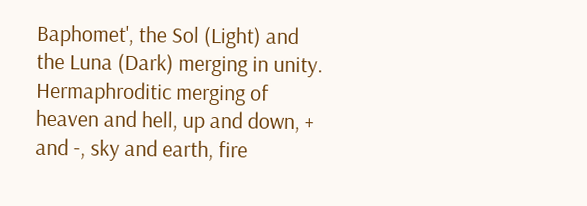Baphomet', the Sol (Light) and the Luna (Dark) merging in unity.
Hermaphroditic merging of heaven and hell, up and down, + and -, sky and earth, fire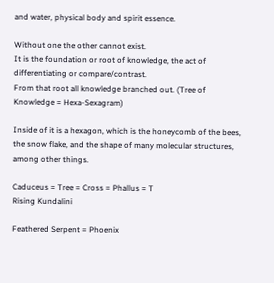and water, physical body and spirit essence.

Without one the other cannot exist.
It is the foundation or root of knowledge, the act of differentiating or compare/contrast.
From that root all knowledge branched out. (Tree of Knowledge = Hexa-Sexagram)

Inside of it is a hexagon, which is the honeycomb of the bees, the snow flake, and the shape of many molecular structures, among other things.

Caduceus = Tree = Cross = Phallus = T
Rising Kundalini

Feathered Serpent = Phoenix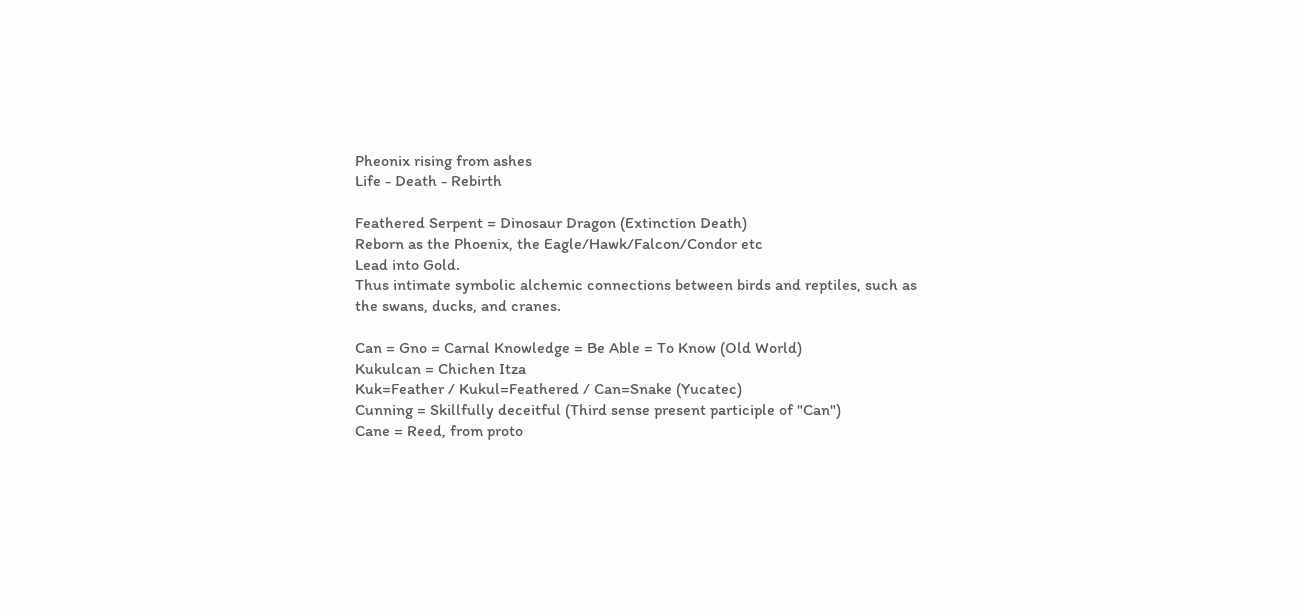Pheonix rising from ashes
Life - Death - Rebirth

Feathered Serpent = Dinosaur Dragon (Extinction Death)
Reborn as the Phoenix, the Eagle/Hawk/Falcon/Condor etc
Lead into Gold.
Thus intimate symbolic alchemic connections between birds and reptiles, such as the swans, ducks, and cranes.

Can = Gno = Carnal Knowledge = Be Able = To Know (Old World)
Kukulcan = Chichen Itza
Kuk=Feather / Kukul=Feathered / Can=Snake (Yucatec)
Cunning = Skillfully deceitful (Third sense present participle of "Can")
Cane = Reed, from proto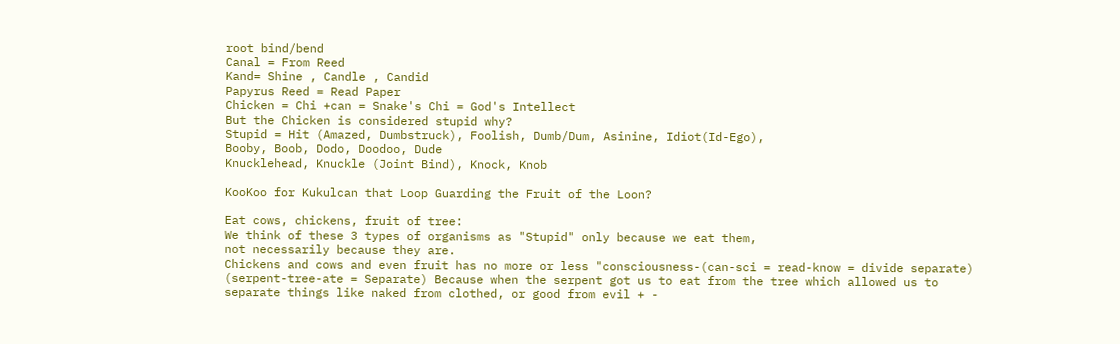root bind/bend
Canal = From Reed
Kand= Shine , Candle , Candid
Papyrus Reed = Read Paper
Chicken = Chi +can = Snake's Chi = God's Intellect
But the Chicken is considered stupid why?
Stupid = Hit (Amazed, Dumbstruck), Foolish, Dumb/Dum, Asinine, Idiot(Id-Ego),
Booby, Boob, Dodo, Doodoo, Dude
Knucklehead, Knuckle (Joint Bind), Knock, Knob

KooKoo for Kukulcan that Loop Guarding the Fruit of the Loon?

Eat cows, chickens, fruit of tree:
We think of these 3 types of organisms as "Stupid" only because we eat them,
not necessarily because they are.
Chickens and cows and even fruit has no more or less "consciousness-(can-sci = read-know = divide separate)
(serpent-tree-ate = Separate) Because when the serpent got us to eat from the tree which allowed us to separate things like naked from clothed, or good from evil + -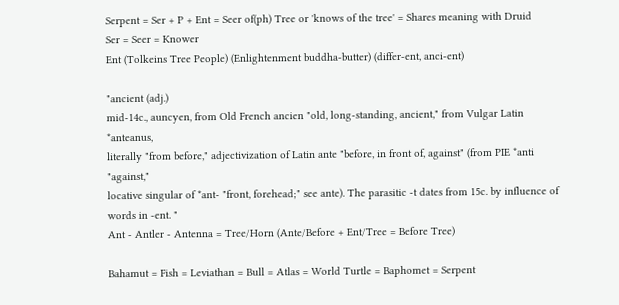Serpent = Ser + P + Ent = Seer of(ph) Tree or 'knows of the tree' = Shares meaning with Druid
Ser = Seer = Knower
Ent (Tolkeins Tree People) (Enlightenment buddha-butter) (differ-ent, anci-ent)

"ancient (adj.)
mid-14c., auncyen, from Old French ancien "old, long-standing, ancient," from Vulgar Latin *anteanus,
literally "from before," adjectivization of Latin ante "before, in front of, against" (from PIE *anti "against,"
locative singular of *ant- "front, forehead;" see ante). The parasitic -t dates from 15c. by influence of words in -ent. "
Ant - Antler - Antenna = Tree/Horn (Ante/Before + Ent/Tree = Before Tree)

Bahamut = Fish = Leviathan = Bull = Atlas = World Turtle = Baphomet = Serpent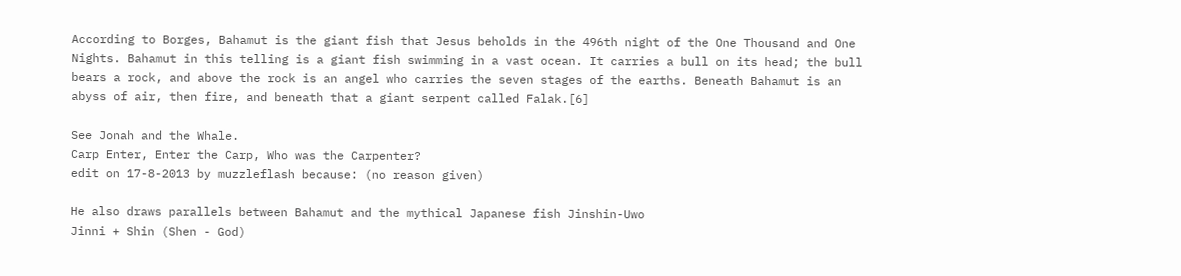According to Borges, Bahamut is the giant fish that Jesus beholds in the 496th night of the One Thousand and One Nights. Bahamut in this telling is a giant fish swimming in a vast ocean. It carries a bull on its head; the bull bears a rock, and above the rock is an angel who carries the seven stages of the earths. Beneath Bahamut is an abyss of air, then fire, and beneath that a giant serpent called Falak.[6]

See Jonah and the Whale.
Carp Enter, Enter the Carp, Who was the Carpenter?
edit on 17-8-2013 by muzzleflash because: (no reason given)

He also draws parallels between Bahamut and the mythical Japanese fish Jinshin-Uwo
Jinni + Shin (Shen - God)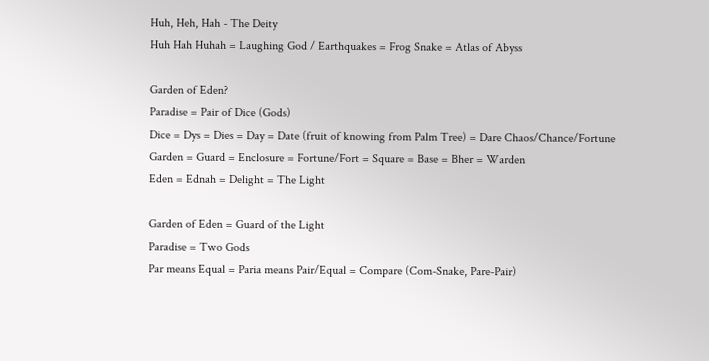Huh, Heh, Hah - The Deity
Huh Hah Huhah = Laughing God / Earthquakes = Frog Snake = Atlas of Abyss

Garden of Eden?
Paradise = Pair of Dice (Gods)
Dice = Dys = Dies = Day = Date (fruit of knowing from Palm Tree) = Dare Chaos/Chance/Fortune
Garden = Guard = Enclosure = Fortune/Fort = Square = Base = Bher = Warden
Eden = Ednah = Delight = The Light

Garden of Eden = Guard of the Light
Paradise = Two Gods
Par means Equal = Paria means Pair/Equal = Compare (Com-Snake, Pare-Pair)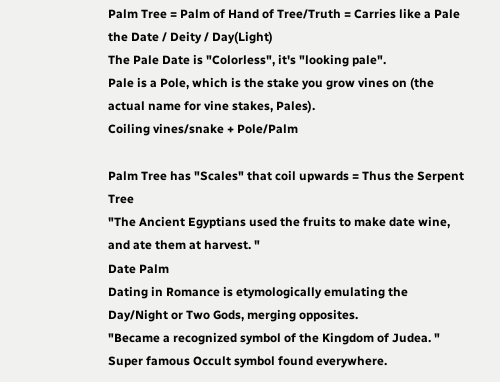Palm Tree = Palm of Hand of Tree/Truth = Carries like a Pale the Date / Deity / Day(Light)
The Pale Date is "Colorless", it's "looking pale".
Pale is a Pole, which is the stake you grow vines on (the actual name for vine stakes, Pales).
Coiling vines/snake + Pole/Palm

Palm Tree has "Scales" that coil upwards = Thus the Serpent Tree
"The Ancient Egyptians used the fruits to make date wine, and ate them at harvest. "
Date Palm
Dating in Romance is etymologically emulating the Day/Night or Two Gods, merging opposites.
"Became a recognized symbol of the Kingdom of Judea. "
Super famous Occult symbol found everywhere.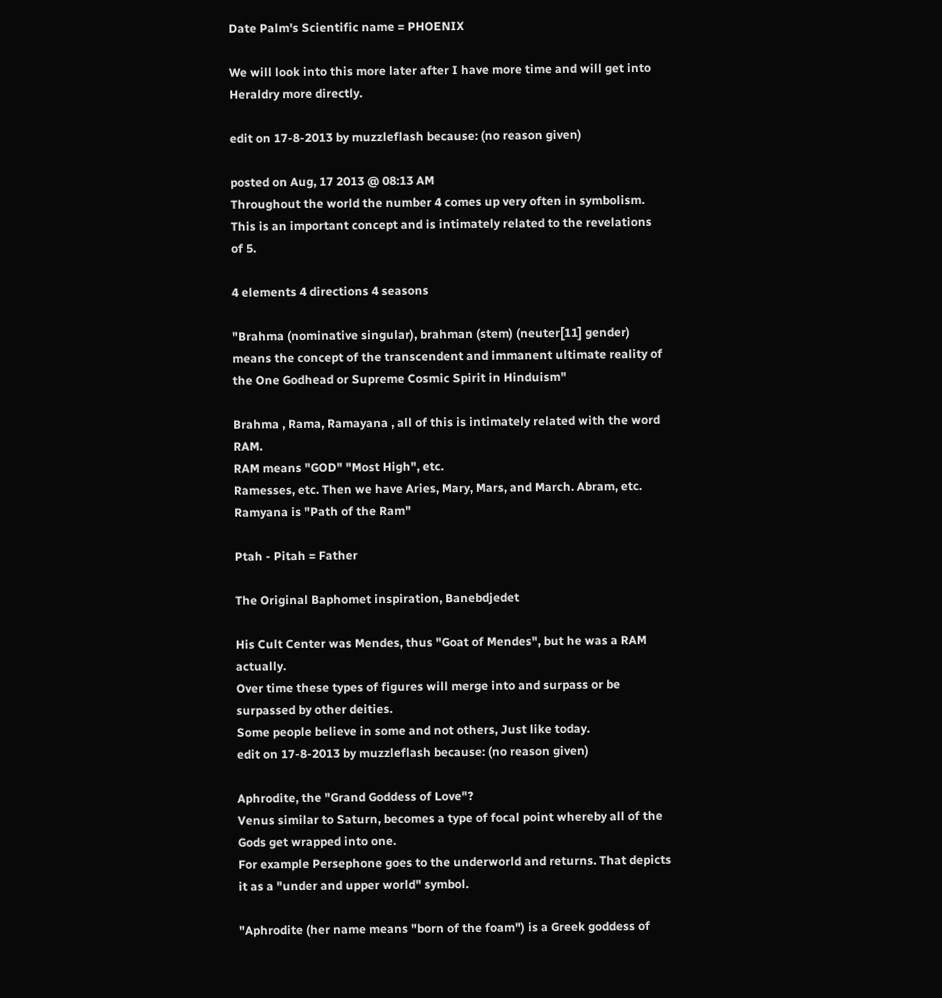Date Palm's Scientific name = PHOENIX

We will look into this more later after I have more time and will get into Heraldry more directly.

edit on 17-8-2013 by muzzleflash because: (no reason given)

posted on Aug, 17 2013 @ 08:13 AM
Throughout the world the number 4 comes up very often in symbolism.
This is an important concept and is intimately related to the revelations of 5.

4 elements 4 directions 4 seasons

"Brahma (nominative singular), brahman (stem) (neuter[11] gender) means the concept of the transcendent and immanent ultimate reality of the One Godhead or Supreme Cosmic Spirit in Hinduism"

Brahma , Rama, Ramayana , all of this is intimately related with the word RAM.
RAM means "GOD" "Most High", etc.
Ramesses, etc. Then we have Aries, Mary, Mars, and March. Abram, etc.
Ramyana is "Path of the Ram"

Ptah - Pitah = Father

The Original Baphomet inspiration, Banebdjedet

His Cult Center was Mendes, thus "Goat of Mendes", but he was a RAM actually.
Over time these types of figures will merge into and surpass or be surpassed by other deities.
Some people believe in some and not others, Just like today.
edit on 17-8-2013 by muzzleflash because: (no reason given)

Aphrodite, the "Grand Goddess of Love"?
Venus similar to Saturn, becomes a type of focal point whereby all of the Gods get wrapped into one.
For example Persephone goes to the underworld and returns. That depicts it as a "under and upper world" symbol.

"Aphrodite (her name means "born of the foam") is a Greek goddess of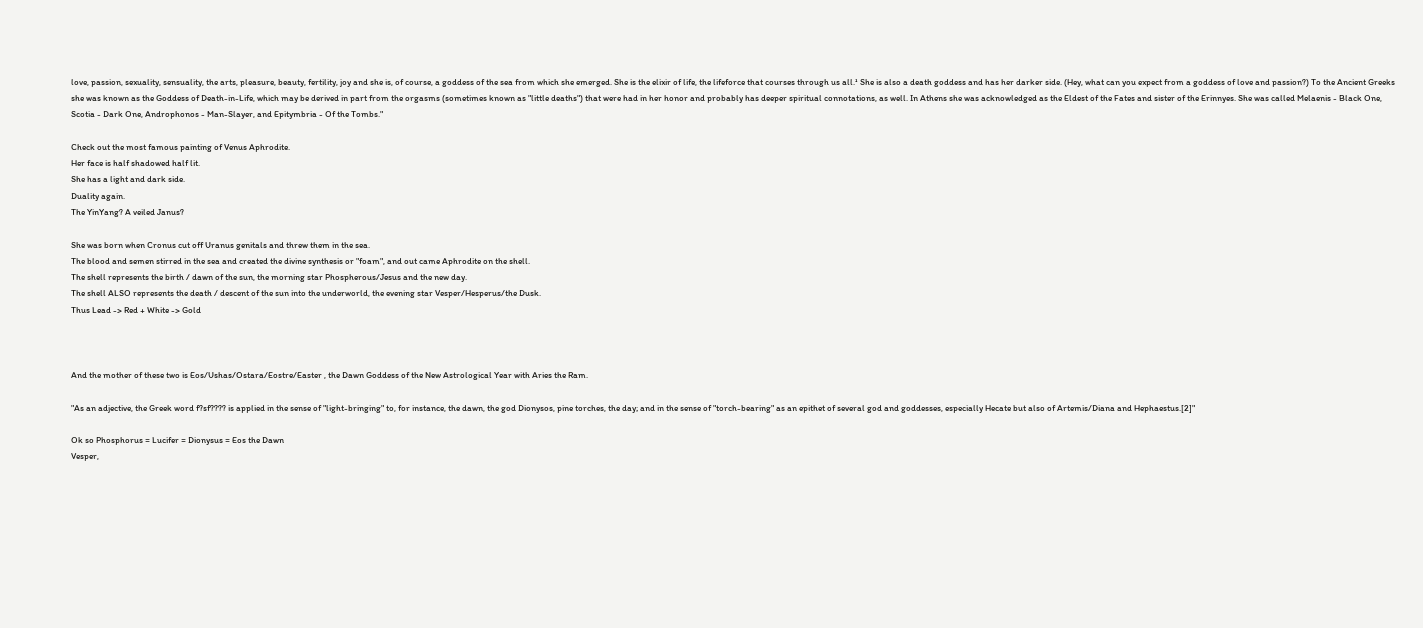love, passion, sexuality, sensuality, the arts, pleasure, beauty, fertility, joy and she is, of course, a goddess of the sea from which she emerged. She is the elixir of life, the lifeforce that courses through us all.¹ She is also a death goddess and has her darker side. (Hey, what can you expect from a goddess of love and passion?) To the Ancient Greeks she was known as the Goddess of Death-in-Life, which may be derived in part from the orgasms (sometimes known as "little deaths") that were had in her honor and probably has deeper spiritual connotations, as well. In Athens she was acknowledged as the Eldest of the Fates and sister of the Erinnyes. She was called Melaenis - Black One, Scotia - Dark One, Androphonos - Man-Slayer, and Epitymbria - Of the Tombs."

Check out the most famous painting of Venus Aphrodite.
Her face is half shadowed half lit.
She has a light and dark side.
Duality again.
The YinYang? A veiled Janus?

She was born when Cronus cut off Uranus genitals and threw them in the sea.
The blood and semen stirred in the sea and created the divine synthesis or "foam", and out came Aphrodite on the shell.
The shell represents the birth / dawn of the sun, the morning star Phospherous/Jesus and the new day.
The shell ALSO represents the death / descent of the sun into the underworld, the evening star Vesper/Hesperus/the Dusk.
Thus Lead -> Red + White -> Gold



And the mother of these two is Eos/Ushas/Ostara/Eostre/Easter , the Dawn Goddess of the New Astrological Year with Aries the Ram.

"As an adjective, the Greek word f?sf???? is applied in the sense of "light-bringing" to, for instance, the dawn, the god Dionysos, pine torches, the day; and in the sense of "torch-bearing" as an epithet of several god and goddesses, especially Hecate but also of Artemis/Diana and Hephaestus.[2]"

Ok so Phosphorus = Lucifer = Dionysus = Eos the Dawn
Vesper,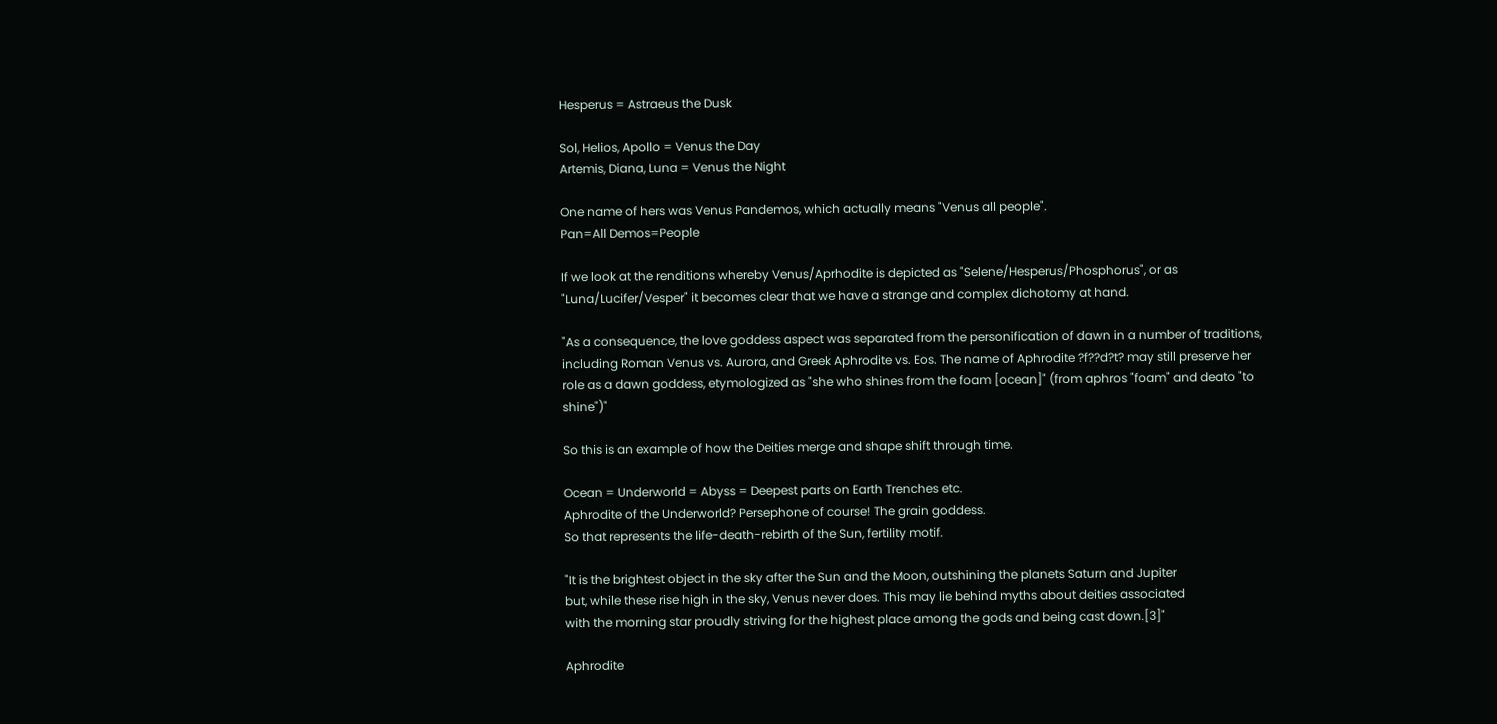Hesperus = Astraeus the Dusk

Sol, Helios, Apollo = Venus the Day
Artemis, Diana, Luna = Venus the Night

One name of hers was Venus Pandemos, which actually means "Venus all people".
Pan=All Demos=People

If we look at the renditions whereby Venus/Aprhodite is depicted as "Selene/Hesperus/Phosphorus", or as "Luna/Lucifer/Vesper" it becomes clear that we have a strange and complex dichotomy at hand.

"As a consequence, the love goddess aspect was separated from the personification of dawn in a number of traditions, including Roman Venus vs. Aurora, and Greek Aphrodite vs. Eos. The name of Aphrodite ?f??d?t? may still preserve her role as a dawn goddess, etymologized as "she who shines from the foam [ocean]" (from aphros "foam" and deato "to shine")"

So this is an example of how the Deities merge and shape shift through time.

Ocean = Underworld = Abyss = Deepest parts on Earth Trenches etc.
Aphrodite of the Underworld? Persephone of course! The grain goddess.
So that represents the life-death-rebirth of the Sun, fertility motif.

"It is the brightest object in the sky after the Sun and the Moon, outshining the planets Saturn and Jupiter
but, while these rise high in the sky, Venus never does. This may lie behind myths about deities associated
with the morning star proudly striving for the highest place among the gods and being cast down.[3]"

Aphrodite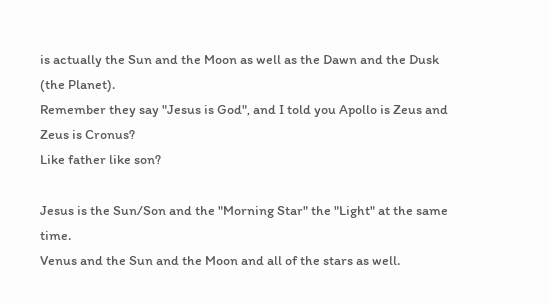is actually the Sun and the Moon as well as the Dawn and the Dusk (the Planet).
Remember they say "Jesus is God", and I told you Apollo is Zeus and Zeus is Cronus?
Like father like son?

Jesus is the Sun/Son and the "Morning Star" the "Light" at the same time.
Venus and the Sun and the Moon and all of the stars as well.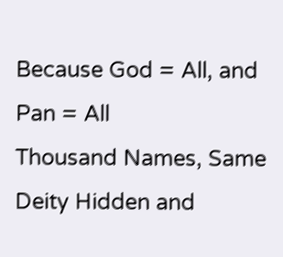Because God = All, and Pan = All
Thousand Names, Same Deity Hidden and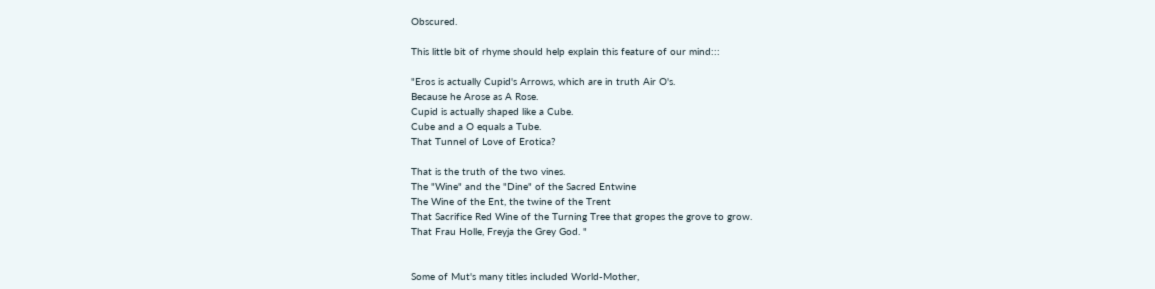Obscured.

This little bit of rhyme should help explain this feature of our mind:::

"Eros is actually Cupid's Arrows, which are in truth Air O's.
Because he Arose as A Rose.
Cupid is actually shaped like a Cube.
Cube and a O equals a Tube.
That Tunnel of Love of Erotica?

That is the truth of the two vines.
The "Wine" and the "Dine" of the Sacred Entwine
The Wine of the Ent, the twine of the Trent
That Sacrifice Red Wine of the Turning Tree that gropes the grove to grow.
That Frau Holle, Freyja the Grey God. "


Some of Mut's many titles included World-Mother,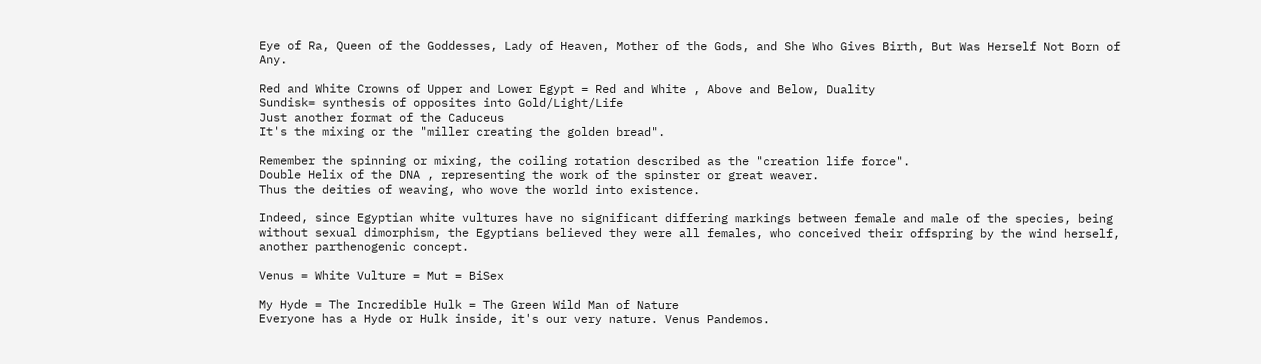Eye of Ra, Queen of the Goddesses, Lady of Heaven, Mother of the Gods, and She Who Gives Birth, But Was Herself Not Born of Any.

Red and White Crowns of Upper and Lower Egypt = Red and White , Above and Below, Duality
Sundisk= synthesis of opposites into Gold/Light/Life
Just another format of the Caduceus
It's the mixing or the "miller creating the golden bread".

Remember the spinning or mixing, the coiling rotation described as the "creation life force".
Double Helix of the DNA , representing the work of the spinster or great weaver.
Thus the deities of weaving, who wove the world into existence.

Indeed, since Egyptian white vultures have no significant differing markings between female and male of the species, being without sexual dimorphism, the Egyptians believed they were all females, who conceived their offspring by the wind herself, another parthenogenic concept.

Venus = White Vulture = Mut = BiSex

My Hyde = The Incredible Hulk = The Green Wild Man of Nature
Everyone has a Hyde or Hulk inside, it's our very nature. Venus Pandemos.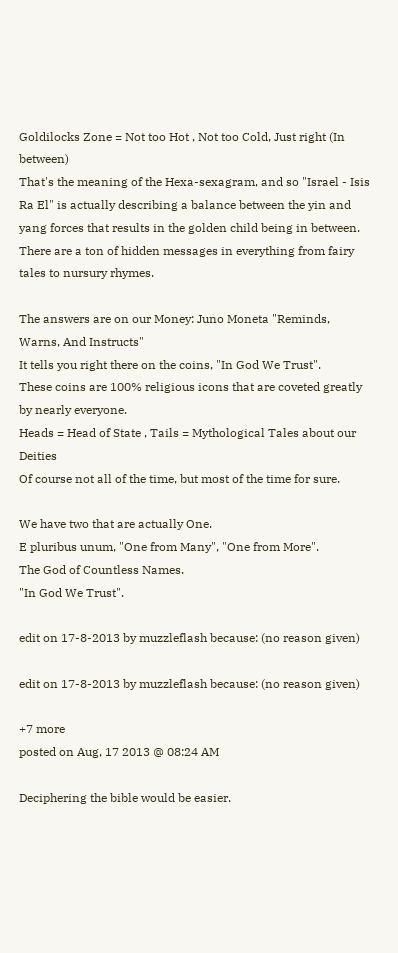Goldilocks Zone = Not too Hot , Not too Cold, Just right (In between)
That's the meaning of the Hexa-sexagram, and so "Israel - Isis Ra El" is actually describing a balance between the yin and yang forces that results in the golden child being in between.
There are a ton of hidden messages in everything from fairy tales to nursury rhymes.

The answers are on our Money: Juno Moneta "Reminds, Warns, And Instructs"
It tells you right there on the coins, "In God We Trust".
These coins are 100% religious icons that are coveted greatly by nearly everyone.
Heads = Head of State , Tails = Mythological Tales about our Deities
Of course not all of the time, but most of the time for sure.

We have two that are actually One.
E pluribus unum, "One from Many", "One from More".
The God of Countless Names.
"In God We Trust".

edit on 17-8-2013 by muzzleflash because: (no reason given)

edit on 17-8-2013 by muzzleflash because: (no reason given)

+7 more
posted on Aug, 17 2013 @ 08:24 AM

Deciphering the bible would be easier.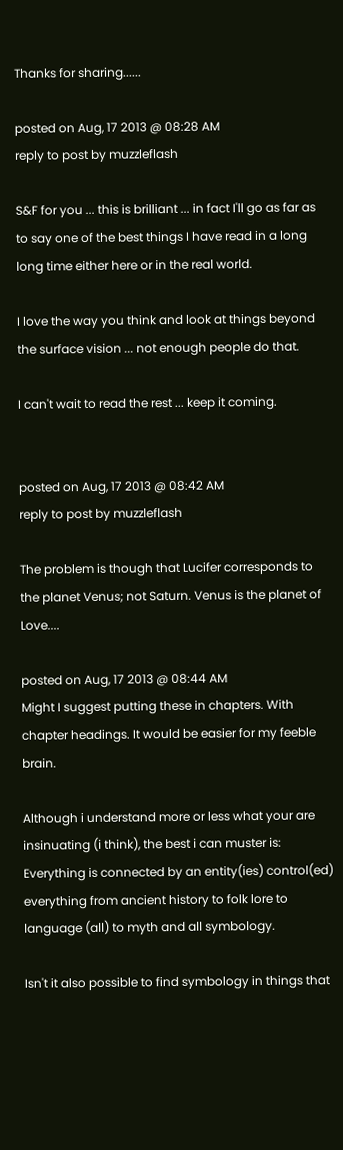Thanks for sharing......

posted on Aug, 17 2013 @ 08:28 AM
reply to post by muzzleflash

S&F for you ... this is brilliant ... in fact I'll go as far as to say one of the best things I have read in a long long time either here or in the real world.

I love the way you think and look at things beyond the surface vision ... not enough people do that.

I can't wait to read the rest ... keep it coming.


posted on Aug, 17 2013 @ 08:42 AM
reply to post by muzzleflash

The problem is though that Lucifer corresponds to the planet Venus; not Saturn. Venus is the planet of Love....

posted on Aug, 17 2013 @ 08:44 AM
Might I suggest putting these in chapters. With chapter headings. It would be easier for my feeble brain.

Although i understand more or less what your are insinuating (i think), the best i can muster is: Everything is connected by an entity(ies) control(ed) everything from ancient history to folk lore to language (all) to myth and all symbology.

Isn't it also possible to find symbology in things that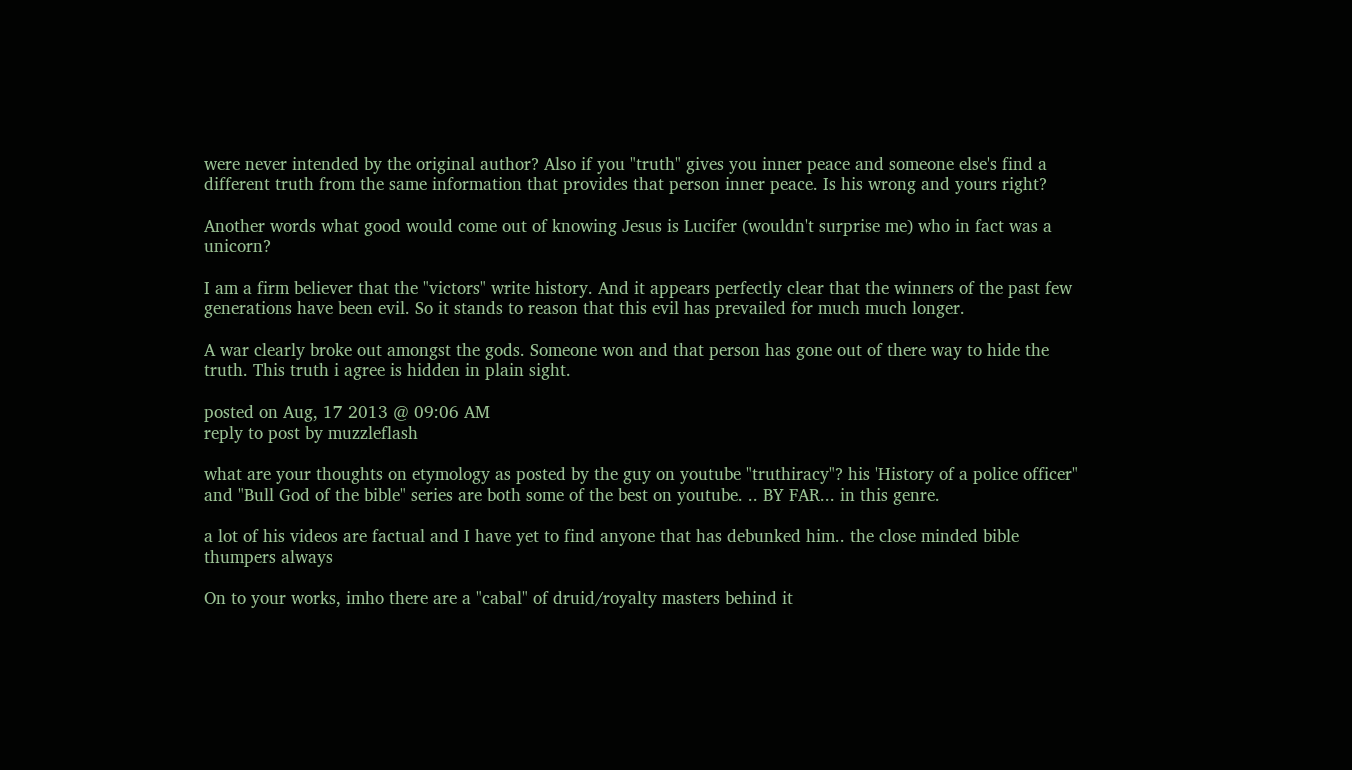were never intended by the original author? Also if you "truth" gives you inner peace and someone else's find a different truth from the same information that provides that person inner peace. Is his wrong and yours right?

Another words what good would come out of knowing Jesus is Lucifer (wouldn't surprise me) who in fact was a unicorn?

I am a firm believer that the "victors" write history. And it appears perfectly clear that the winners of the past few generations have been evil. So it stands to reason that this evil has prevailed for much much longer.

A war clearly broke out amongst the gods. Someone won and that person has gone out of there way to hide the truth. This truth i agree is hidden in plain sight.

posted on Aug, 17 2013 @ 09:06 AM
reply to post by muzzleflash

what are your thoughts on etymology as posted by the guy on youtube "truthiracy"? his 'History of a police officer" and "Bull God of the bible" series are both some of the best on youtube. .. BY FAR... in this genre.

a lot of his videos are factual and I have yet to find anyone that has debunked him.. the close minded bible thumpers always

On to your works, imho there are a "cabal" of druid/royalty masters behind it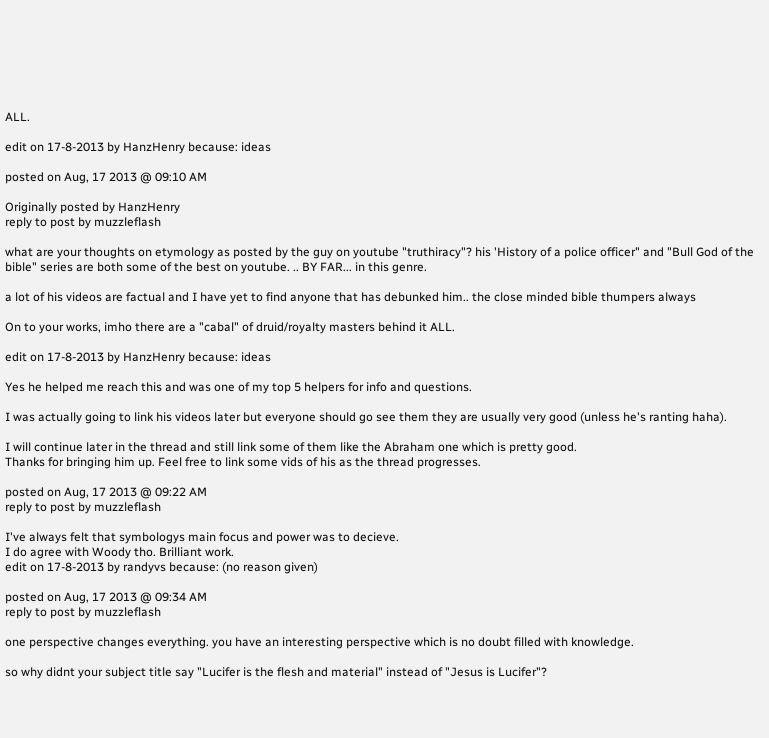ALL.

edit on 17-8-2013 by HanzHenry because: ideas

posted on Aug, 17 2013 @ 09:10 AM

Originally posted by HanzHenry
reply to post by muzzleflash

what are your thoughts on etymology as posted by the guy on youtube "truthiracy"? his 'History of a police officer" and "Bull God of the bible" series are both some of the best on youtube. .. BY FAR... in this genre.

a lot of his videos are factual and I have yet to find anyone that has debunked him.. the close minded bible thumpers always

On to your works, imho there are a "cabal" of druid/royalty masters behind it ALL.

edit on 17-8-2013 by HanzHenry because: ideas

Yes he helped me reach this and was one of my top 5 helpers for info and questions.

I was actually going to link his videos later but everyone should go see them they are usually very good (unless he's ranting haha).

I will continue later in the thread and still link some of them like the Abraham one which is pretty good.
Thanks for bringing him up. Feel free to link some vids of his as the thread progresses.

posted on Aug, 17 2013 @ 09:22 AM
reply to post by muzzleflash

I've always felt that symbologys main focus and power was to decieve.
I do agree with Woody tho. Brilliant work.
edit on 17-8-2013 by randyvs because: (no reason given)

posted on Aug, 17 2013 @ 09:34 AM
reply to post by muzzleflash

one perspective changes everything. you have an interesting perspective which is no doubt filled with knowledge.

so why didnt your subject title say "Lucifer is the flesh and material" instead of "Jesus is Lucifer"?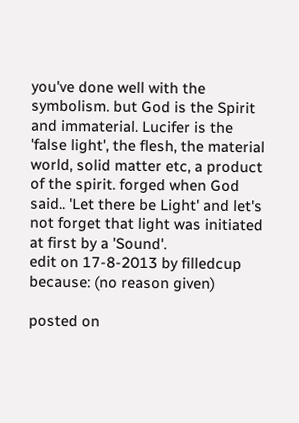you've done well with the symbolism. but God is the Spirit and immaterial. Lucifer is the 'false light', the flesh, the material world, solid matter etc, a product of the spirit. forged when God said.. 'Let there be Light' and let's not forget that light was initiated at first by a 'Sound'.
edit on 17-8-2013 by filledcup because: (no reason given)

posted on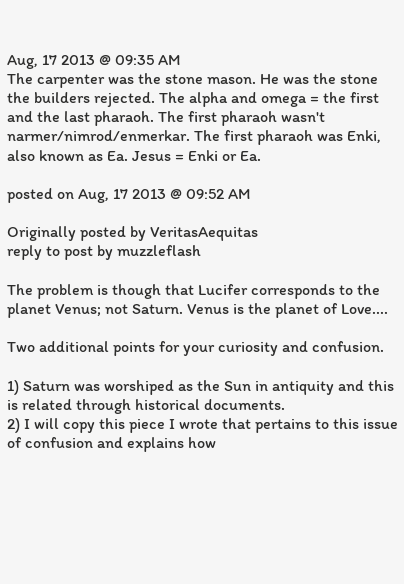Aug, 17 2013 @ 09:35 AM
The carpenter was the stone mason. He was the stone the builders rejected. The alpha and omega = the first and the last pharaoh. The first pharaoh wasn't narmer/nimrod/enmerkar. The first pharaoh was Enki, also known as Ea. Jesus = Enki or Ea.

posted on Aug, 17 2013 @ 09:52 AM

Originally posted by VeritasAequitas
reply to post by muzzleflash

The problem is though that Lucifer corresponds to the planet Venus; not Saturn. Venus is the planet of Love....

Two additional points for your curiosity and confusion.

1) Saturn was worshiped as the Sun in antiquity and this is related through historical documents.
2) I will copy this piece I wrote that pertains to this issue of confusion and explains how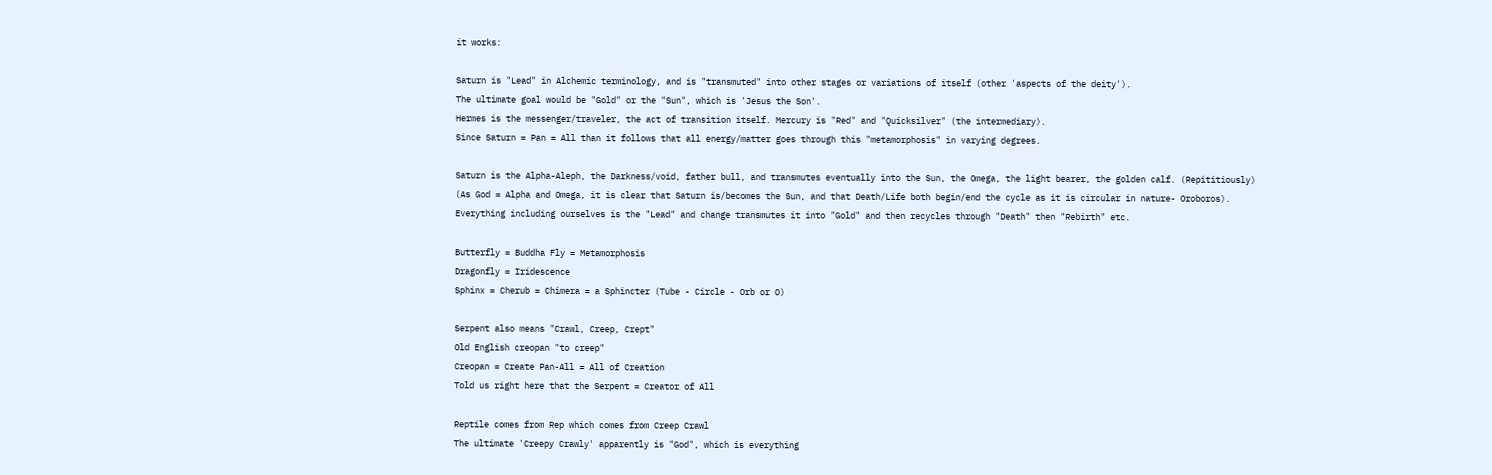it works:

Saturn is "Lead" in Alchemic terminology, and is "transmuted" into other stages or variations of itself (other 'aspects of the deity').
The ultimate goal would be "Gold" or the "Sun", which is 'Jesus the Son'.
Hermes is the messenger/traveler, the act of transition itself. Mercury is "Red" and "Quicksilver" (the intermediary).
Since Saturn = Pan = All than it follows that all energy/matter goes through this "metamorphosis" in varying degrees.

Saturn is the Alpha-Aleph, the Darkness/void, father bull, and transmutes eventually into the Sun, the Omega, the light bearer, the golden calf. (Repititiously)
(As God = Alpha and Omega, it is clear that Saturn is/becomes the Sun, and that Death/Life both begin/end the cycle as it is circular in nature- Oroboros).
Everything including ourselves is the "Lead" and change transmutes it into "Gold" and then recycles through "Death" then "Rebirth" etc.

Butterfly = Buddha Fly = Metamorphosis
Dragonfly = Iridescence
Sphinx = Cherub = Chimera = a Sphincter (Tube - Circle - Orb or O)

Serpent also means "Crawl, Creep, Crept"
Old English creopan "to creep"
Creopan = Create Pan-All = All of Creation
Told us right here that the Serpent = Creator of All

Reptile comes from Rep which comes from Creep Crawl
The ultimate 'Creepy Crawly' apparently is "God", which is everything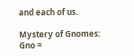and each of us.

Mystery of Gnomes:
Gno =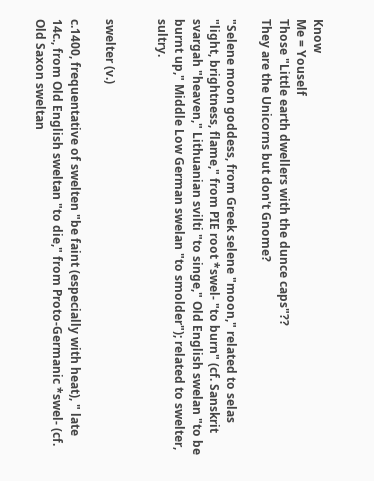Know
Me = Youself
Those "Little earth dwellers with the dunce caps"??
They are the Unicorns but don't Gnome?

"Selene moon goddess, from Greek selene "moon," related to selas "light, brightness, flame," from PIE root *swel- "to burn" (cf. Sanskrit svargah "heaven," Lithuanian svilti "to singe," Old English swelan "to be burnt up," Middle Low German swelan "to smolder"); related to swelter, sultry.


swelter (v.)

c.1400, frequentative of swelten "be faint (especially with heat), " late 14c., from Old English sweltan "to die," from Proto-Germanic *swel- (cf. Old Saxon sweltan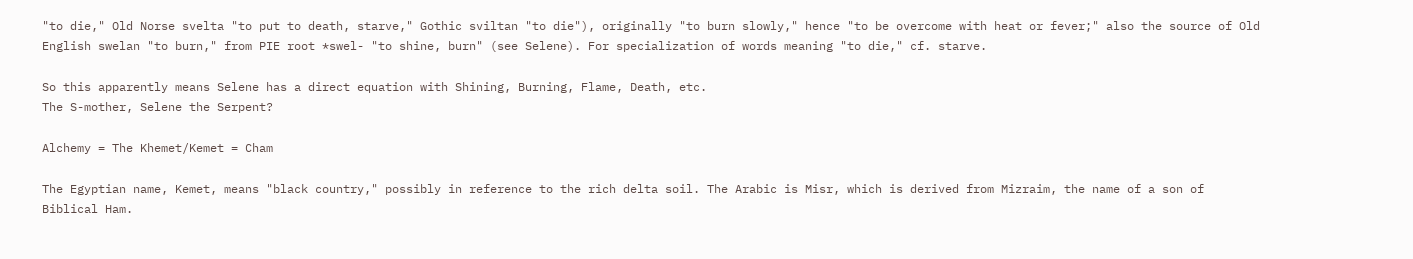"to die," Old Norse svelta "to put to death, starve," Gothic sviltan "to die"), originally "to burn slowly," hence "to be overcome with heat or fever;" also the source of Old English swelan "to burn," from PIE root *swel- "to shine, burn" (see Selene). For specialization of words meaning "to die," cf. starve.

So this apparently means Selene has a direct equation with Shining, Burning, Flame, Death, etc.
The S-mother, Selene the Serpent?

Alchemy = The Khemet/Kemet = Cham

The Egyptian name, Kemet, means "black country," possibly in reference to the rich delta soil. The Arabic is Misr, which is derived from Mizraim, the name of a son of Biblical Ham.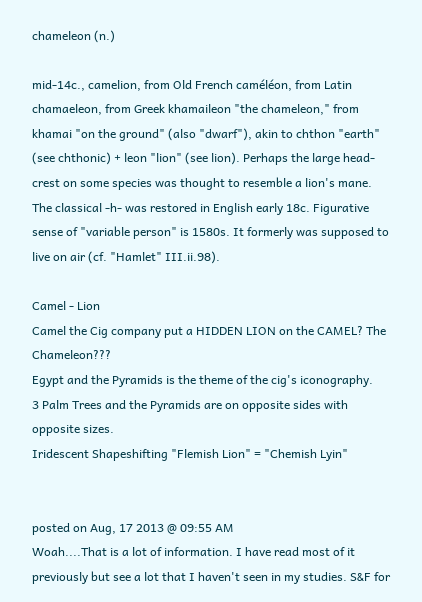chameleon (n.)

mid-14c., camelion, from Old French caméléon, from Latin chamaeleon, from Greek khamaileon "the chameleon," from khamai "on the ground" (also "dwarf"), akin to chthon "earth" (see chthonic) + leon "lion" (see lion). Perhaps the large head-crest on some species was thought to resemble a lion's mane. The classical -h- was restored in English early 18c. Figurative sense of "variable person" is 1580s. It formerly was supposed to live on air (cf. "Hamlet" III.ii.98).

Camel - Lion
Camel the Cig company put a HIDDEN LION on the CAMEL? The Chameleon???
Egypt and the Pyramids is the theme of the cig's iconography.
3 Palm Trees and the Pyramids are on opposite sides with opposite sizes.
Iridescent Shapeshifting "Flemish Lion" = "Chemish Lyin"


posted on Aug, 17 2013 @ 09:55 AM
Woah....That is a lot of information. I have read most of it previously but see a lot that I haven't seen in my studies. S&F for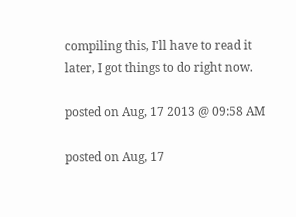compiling this, I'll have to read it later, I got things to do right now.

posted on Aug, 17 2013 @ 09:58 AM

posted on Aug, 17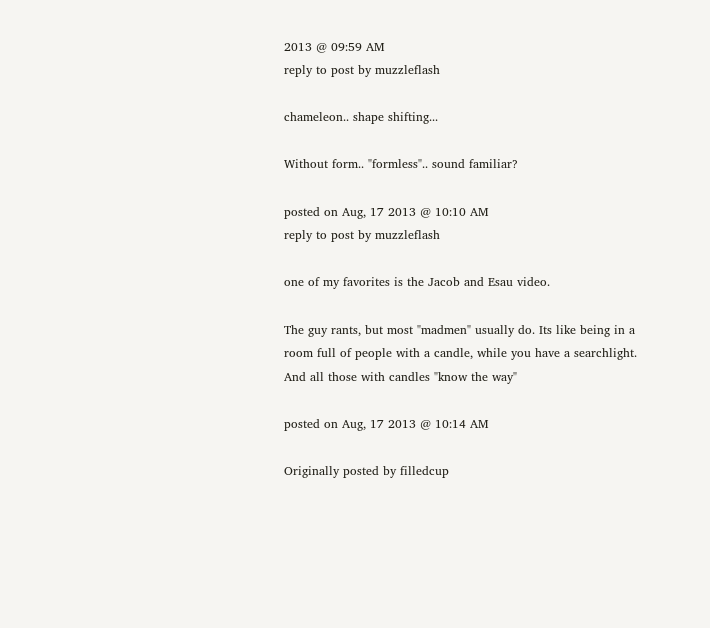2013 @ 09:59 AM
reply to post by muzzleflash

chameleon.. shape shifting...

Without form.. "formless".. sound familiar?

posted on Aug, 17 2013 @ 10:10 AM
reply to post by muzzleflash

one of my favorites is the Jacob and Esau video.

The guy rants, but most "madmen" usually do. Its like being in a room full of people with a candle, while you have a searchlight. And all those with candles "know the way"

posted on Aug, 17 2013 @ 10:14 AM

Originally posted by filledcup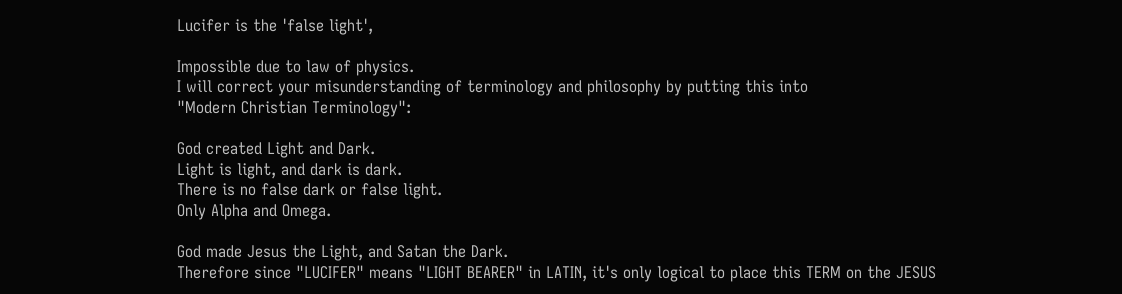Lucifer is the 'false light',

Impossible due to law of physics.
I will correct your misunderstanding of terminology and philosophy by putting this into
"Modern Christian Terminology":

God created Light and Dark.
Light is light, and dark is dark.
There is no false dark or false light.
Only Alpha and Omega.

God made Jesus the Light, and Satan the Dark.
Therefore since "LUCIFER" means "LIGHT BEARER" in LATIN, it's only logical to place this TERM on the JESUS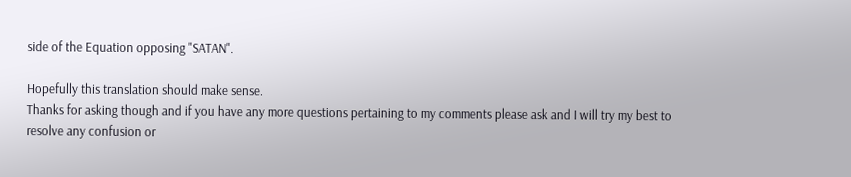side of the Equation opposing "SATAN".

Hopefully this translation should make sense.
Thanks for asking though and if you have any more questions pertaining to my comments please ask and I will try my best to resolve any confusion or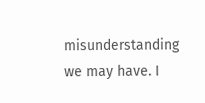misunderstanding we may have. I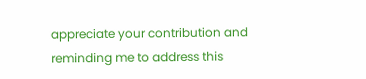appreciate your contribution and reminding me to address this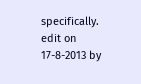specifically.
edit on 17-8-2013 by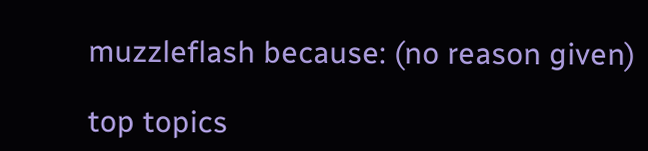muzzleflash because: (no reason given)

top topics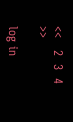<<   2  3  4 >>

log in